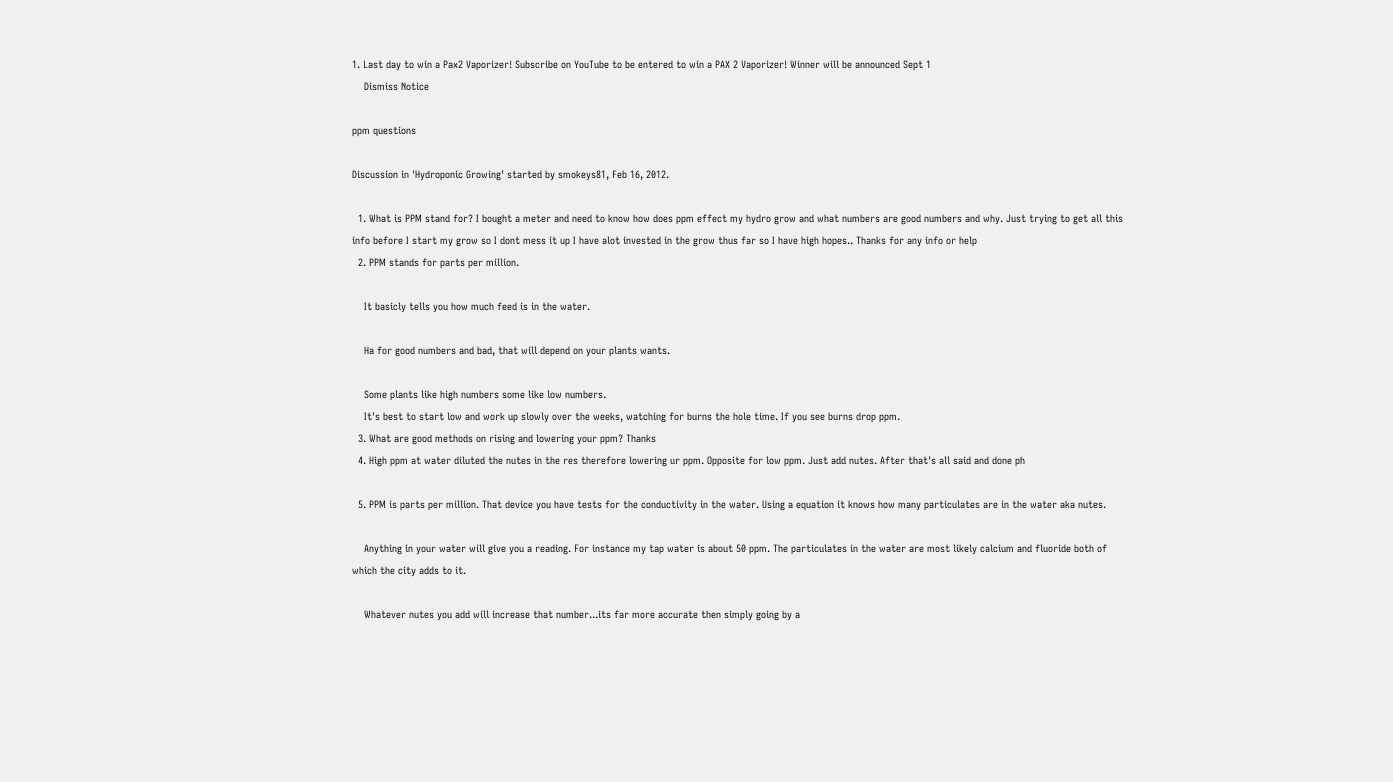1. Last day to win a Pax2 Vaporizer! Subscribe on YouTube to be entered to win a PAX 2 Vaporizer! Winner will be announced Sept 1
    Dismiss Notice

ppm questions

Discussion in 'Hydroponic Growing' started by smokeys81, Feb 16, 2012.

  1. What is PPM stand for? I bought a meter and need to know how does ppm effect my hydro grow and what numbers are good numbers and why. Just trying to get all this info before I start my grow so I dont mess it up I have alot invested in the grow thus far so I have high hopes.. Thanks for any info or help
  2. PPM stands for parts per million.

    It basicly tells you how much feed is in the water.

    Ha for good numbers and bad, that will depend on your plants wants.

    Some plants like high numbers some like low numbers.
    It's best to start low and work up slowly over the weeks, watching for burns the hole time. If you see burns drop ppm.
  3. What are good methods on rising and lowering your ppm? Thanks
  4. High ppm at water diluted the nutes in the res therefore lowering ur ppm. Opposite for low ppm. Just add nutes. After that's all said and done ph

  5. PPM is parts per million. That device you have tests for the conductivity in the water. Using a equation it knows how many particulates are in the water aka nutes.

    Anything in your water will give you a reading. For instance my tap water is about 50 ppm. The particulates in the water are most likely calcium and fluoride both of which the city adds to it.

    Whatever nutes you add will increase that number...its far more accurate then simply going by a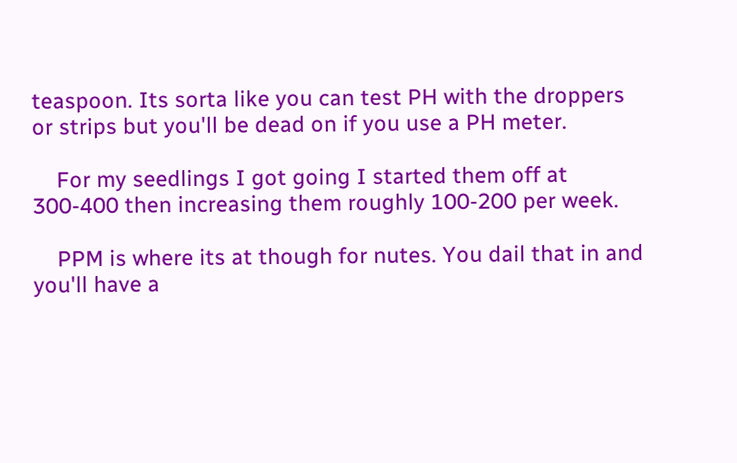teaspoon. Its sorta like you can test PH with the droppers or strips but you'll be dead on if you use a PH meter.

    For my seedlings I got going I started them off at 300-400 then increasing them roughly 100-200 per week.

    PPM is where its at though for nutes. You dail that in and you'll have a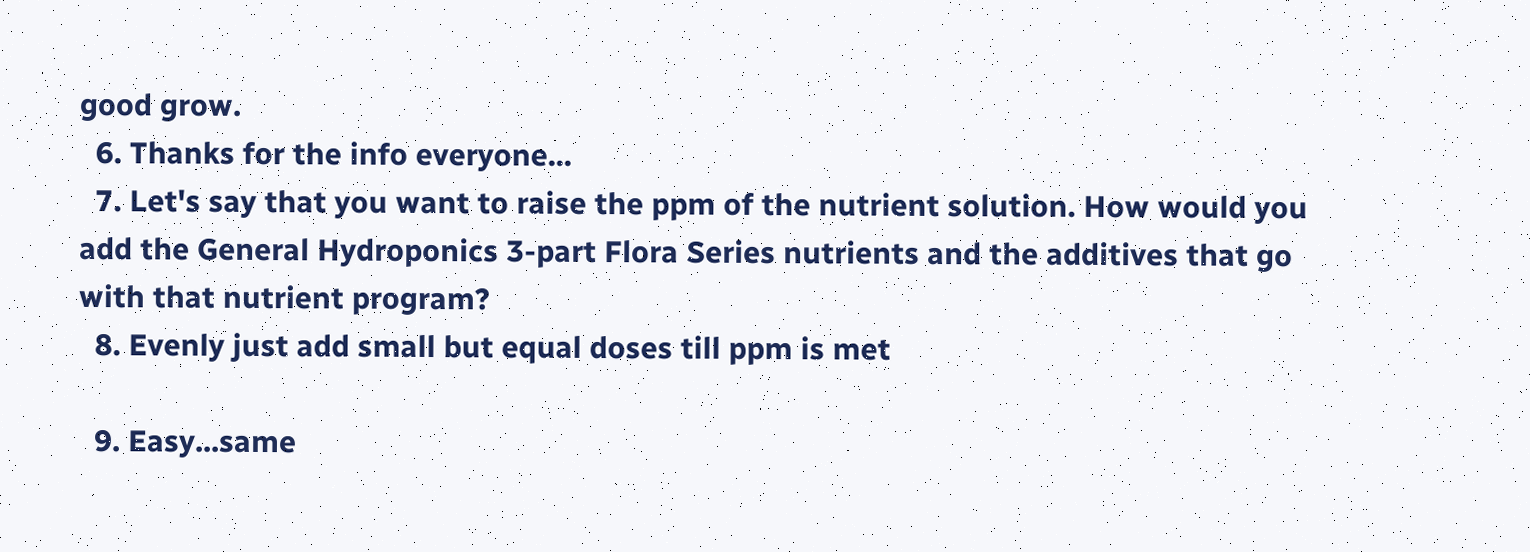good grow.
  6. Thanks for the info everyone...
  7. Let's say that you want to raise the ppm of the nutrient solution. How would you add the General Hydroponics 3-part Flora Series nutrients and the additives that go with that nutrient program?
  8. Evenly just add small but equal doses till ppm is met

  9. Easy...same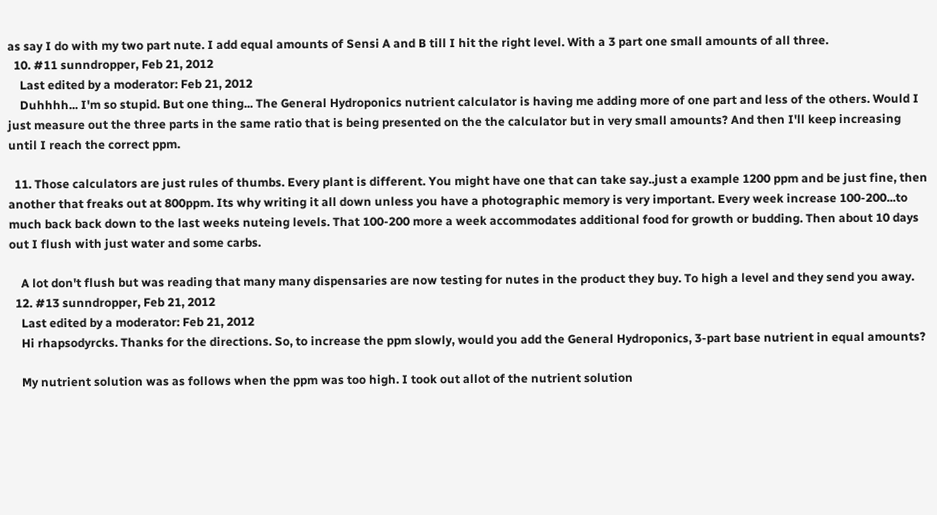as say I do with my two part nute. I add equal amounts of Sensi A and B till I hit the right level. With a 3 part one small amounts of all three.
  10. #11 sunndropper, Feb 21, 2012
    Last edited by a moderator: Feb 21, 2012
    Duhhhh... I'm so stupid. But one thing... The General Hydroponics nutrient calculator is having me adding more of one part and less of the others. Would I just measure out the three parts in the same ratio that is being presented on the the calculator but in very small amounts? And then I'll keep increasing until I reach the correct ppm.

  11. Those calculators are just rules of thumbs. Every plant is different. You might have one that can take say..just a example 1200 ppm and be just fine, then another that freaks out at 800ppm. Its why writing it all down unless you have a photographic memory is very important. Every week increase 100-200...to much back back down to the last weeks nuteing levels. That 100-200 more a week accommodates additional food for growth or budding. Then about 10 days out I flush with just water and some carbs.

    A lot don't flush but was reading that many many dispensaries are now testing for nutes in the product they buy. To high a level and they send you away.
  12. #13 sunndropper, Feb 21, 2012
    Last edited by a moderator: Feb 21, 2012
    Hi rhapsodyrcks. Thanks for the directions. So, to increase the ppm slowly, would you add the General Hydroponics, 3-part base nutrient in equal amounts?

    My nutrient solution was as follows when the ppm was too high. I took out allot of the nutrient solution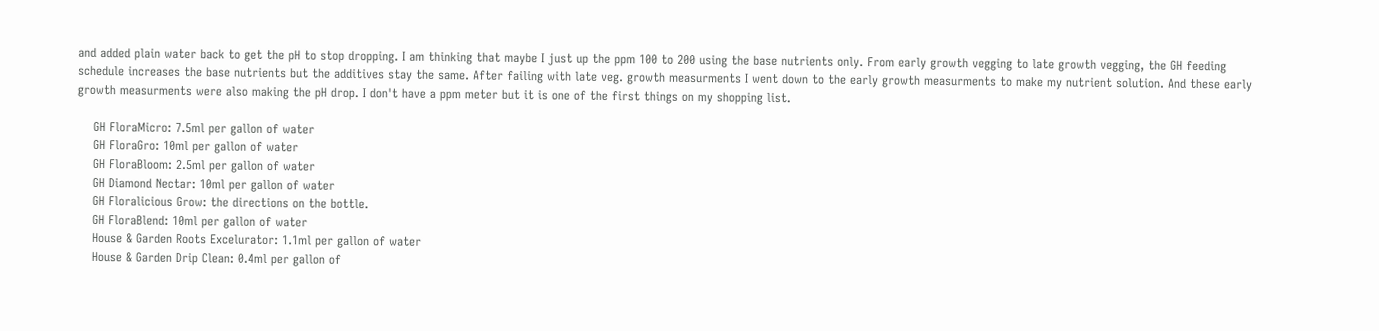and added plain water back to get the pH to stop dropping. I am thinking that maybe I just up the ppm 100 to 200 using the base nutrients only. From early growth vegging to late growth vegging, the GH feeding schedule increases the base nutrients but the additives stay the same. After failing with late veg. growth measurments I went down to the early growth measurments to make my nutrient solution. And these early growth measurments were also making the pH drop. I don't have a ppm meter but it is one of the first things on my shopping list.

    GH FloraMicro: 7.5ml per gallon of water
    GH FloraGro: 10ml per gallon of water
    GH FloraBloom: 2.5ml per gallon of water
    GH Diamond Nectar: 10ml per gallon of water
    GH Floralicious Grow: the directions on the bottle.
    GH FloraBlend: 10ml per gallon of water
    House & Garden Roots Excelurator: 1.1ml per gallon of water
    House & Garden Drip Clean: 0.4ml per gallon of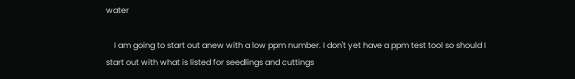water

    I am going to start out anew with a low ppm number. I don't yet have a ppm test tool so should I start out with what is listed for seedlings and cuttings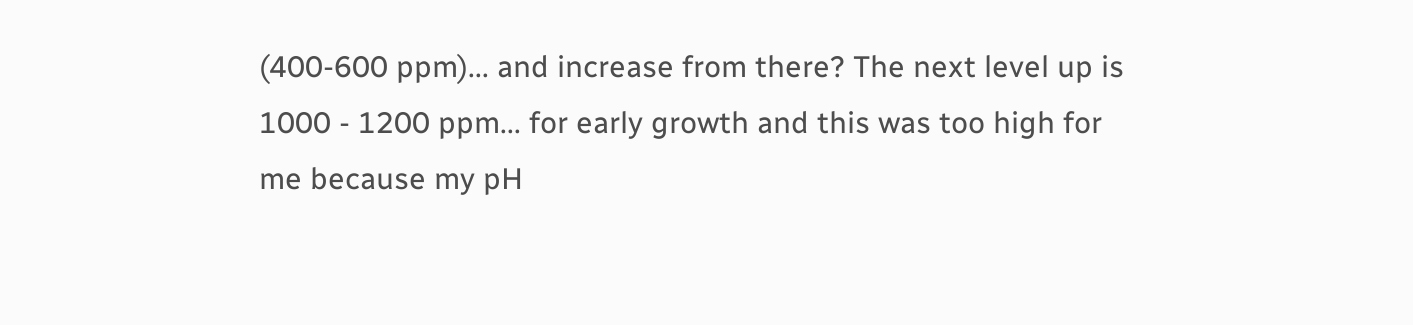(400-600 ppm)... and increase from there? The next level up is 1000 - 1200 ppm... for early growth and this was too high for me because my pH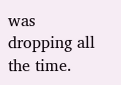was dropping all the time.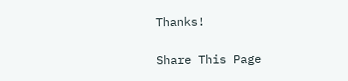Thanks!

Share This Page